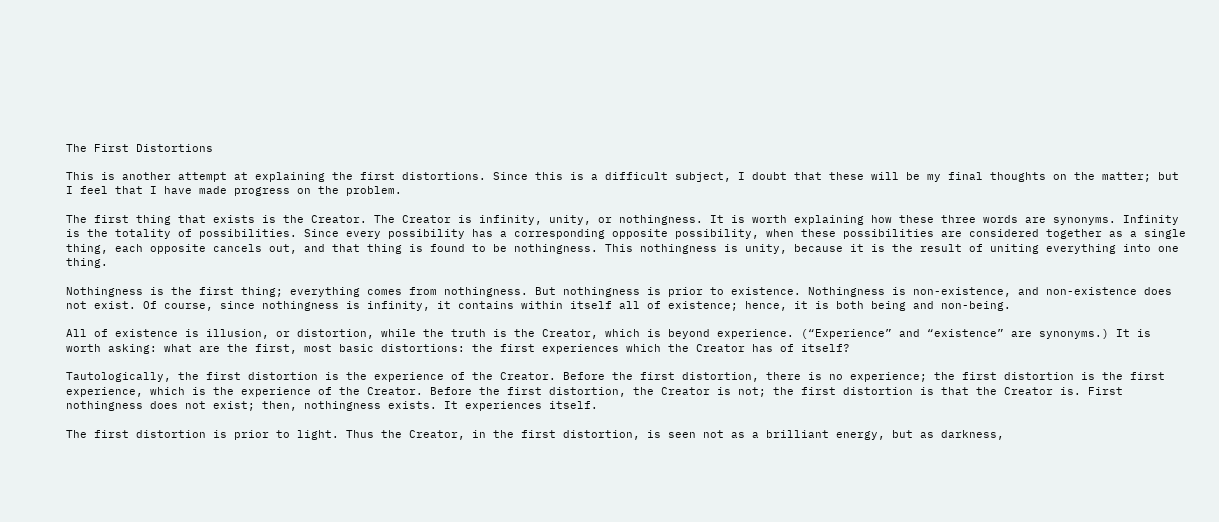The First Distortions

This is another attempt at explaining the first distortions. Since this is a difficult subject, I doubt that these will be my final thoughts on the matter; but I feel that I have made progress on the problem.

The first thing that exists is the Creator. The Creator is infinity, unity, or nothingness. It is worth explaining how these three words are synonyms. Infinity is the totality of possibilities. Since every possibility has a corresponding opposite possibility, when these possibilities are considered together as a single thing, each opposite cancels out, and that thing is found to be nothingness. This nothingness is unity, because it is the result of uniting everything into one thing.

Nothingness is the first thing; everything comes from nothingness. But nothingness is prior to existence. Nothingness is non-existence, and non-existence does not exist. Of course, since nothingness is infinity, it contains within itself all of existence; hence, it is both being and non-being.

All of existence is illusion, or distortion, while the truth is the Creator, which is beyond experience. (“Experience” and “existence” are synonyms.) It is worth asking: what are the first, most basic distortions: the first experiences which the Creator has of itself?

Tautologically, the first distortion is the experience of the Creator. Before the first distortion, there is no experience; the first distortion is the first experience, which is the experience of the Creator. Before the first distortion, the Creator is not; the first distortion is that the Creator is. First nothingness does not exist; then, nothingness exists. It experiences itself.

The first distortion is prior to light. Thus the Creator, in the first distortion, is seen not as a brilliant energy, but as darkness,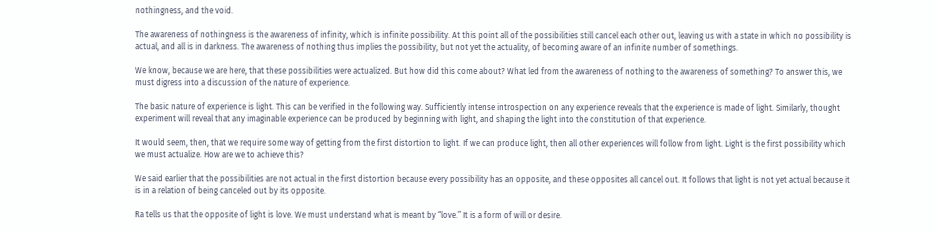nothingness, and the void.

The awareness of nothingness is the awareness of infinity, which is infinite possibility. At this point all of the possibilities still cancel each other out, leaving us with a state in which no possibility is actual, and all is in darkness. The awareness of nothing thus implies the possibility, but not yet the actuality, of becoming aware of an infinite number of somethings.

We know, because we are here, that these possibilities were actualized. But how did this come about? What led from the awareness of nothing to the awareness of something? To answer this, we must digress into a discussion of the nature of experience.

The basic nature of experience is light. This can be verified in the following way. Sufficiently intense introspection on any experience reveals that the experience is made of light. Similarly, thought experiment will reveal that any imaginable experience can be produced by beginning with light, and shaping the light into the constitution of that experience.

It would seem, then, that we require some way of getting from the first distortion to light. If we can produce light, then all other experiences will follow from light. Light is the first possibility which we must actualize. How are we to achieve this?

We said earlier that the possibilities are not actual in the first distortion because every possibility has an opposite, and these opposites all cancel out. It follows that light is not yet actual because it is in a relation of being canceled out by its opposite.

Ra tells us that the opposite of light is love. We must understand what is meant by “love.” It is a form of will or desire.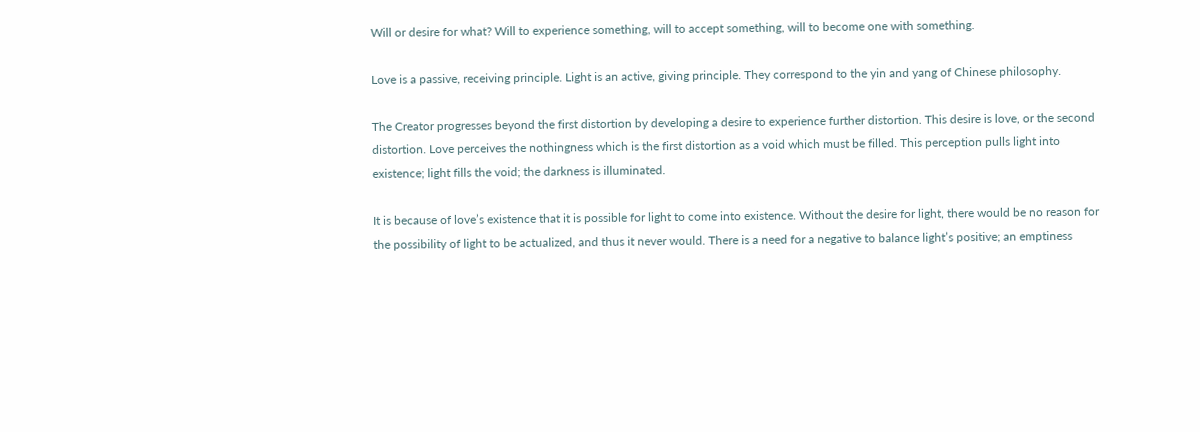Will or desire for what? Will to experience something, will to accept something, will to become one with something.

Love is a passive, receiving principle. Light is an active, giving principle. They correspond to the yin and yang of Chinese philosophy.

The Creator progresses beyond the first distortion by developing a desire to experience further distortion. This desire is love, or the second distortion. Love perceives the nothingness which is the first distortion as a void which must be filled. This perception pulls light into existence; light fills the void; the darkness is illuminated.

It is because of love’s existence that it is possible for light to come into existence. Without the desire for light, there would be no reason for the possibility of light to be actualized, and thus it never would. There is a need for a negative to balance light’s positive; an emptiness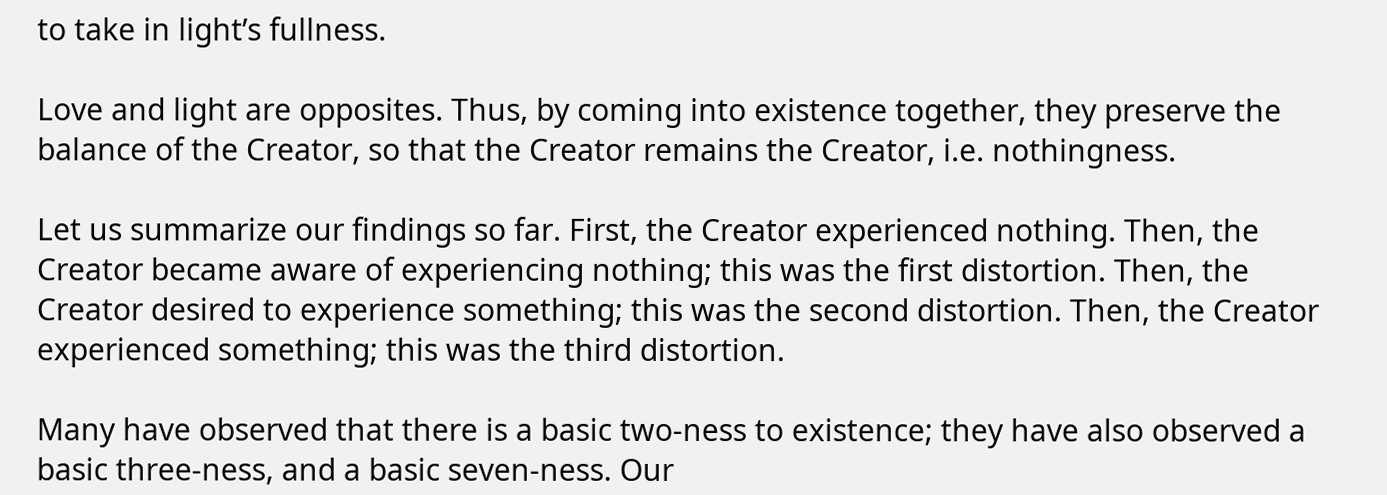to take in light’s fullness.

Love and light are opposites. Thus, by coming into existence together, they preserve the balance of the Creator, so that the Creator remains the Creator, i.e. nothingness.

Let us summarize our findings so far. First, the Creator experienced nothing. Then, the Creator became aware of experiencing nothing; this was the first distortion. Then, the Creator desired to experience something; this was the second distortion. Then, the Creator experienced something; this was the third distortion.

Many have observed that there is a basic two-ness to existence; they have also observed a basic three-ness, and a basic seven-ness. Our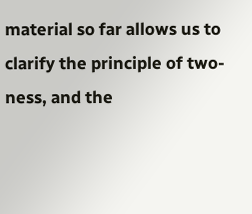material so far allows us to clarify the principle of two-ness, and the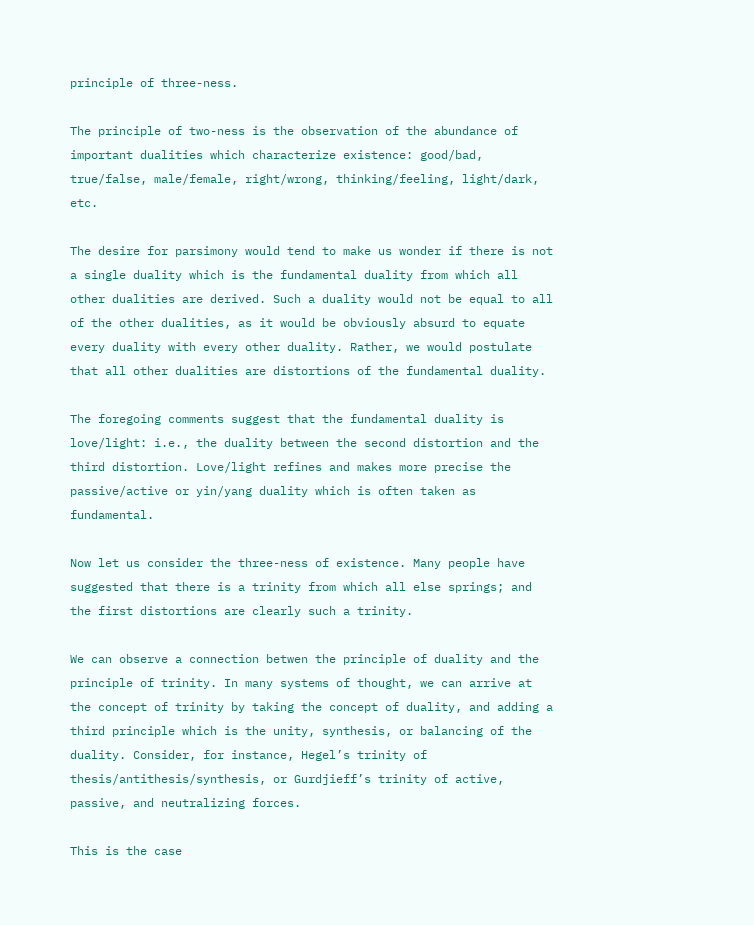principle of three-ness.

The principle of two-ness is the observation of the abundance of important dualities which characterize existence: good/bad, true/false, male/female, right/wrong, thinking/feeling, light/dark, etc.

The desire for parsimony would tend to make us wonder if there is not a single duality which is the fundamental duality from which all other dualities are derived. Such a duality would not be equal to all of the other dualities, as it would be obviously absurd to equate every duality with every other duality. Rather, we would postulate that all other dualities are distortions of the fundamental duality.

The foregoing comments suggest that the fundamental duality is love/light: i.e., the duality between the second distortion and the third distortion. Love/light refines and makes more precise the passive/active or yin/yang duality which is often taken as fundamental.

Now let us consider the three-ness of existence. Many people have suggested that there is a trinity from which all else springs; and the first distortions are clearly such a trinity.

We can observe a connection betwen the principle of duality and the principle of trinity. In many systems of thought, we can arrive at the concept of trinity by taking the concept of duality, and adding a third principle which is the unity, synthesis, or balancing of the duality. Consider, for instance, Hegel’s trinity of thesis/antithesis/synthesis, or Gurdjieff’s trinity of active, passive, and neutralizing forces.

This is the case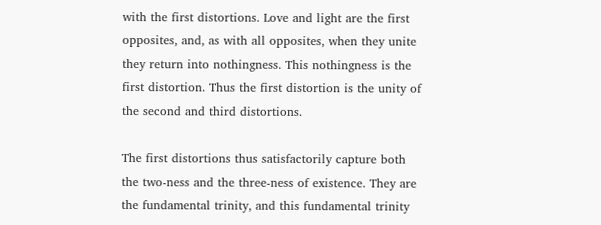with the first distortions. Love and light are the first opposites, and, as with all opposites, when they unite they return into nothingness. This nothingness is the first distortion. Thus the first distortion is the unity of the second and third distortions.

The first distortions thus satisfactorily capture both the two-ness and the three-ness of existence. They are the fundamental trinity, and this fundamental trinity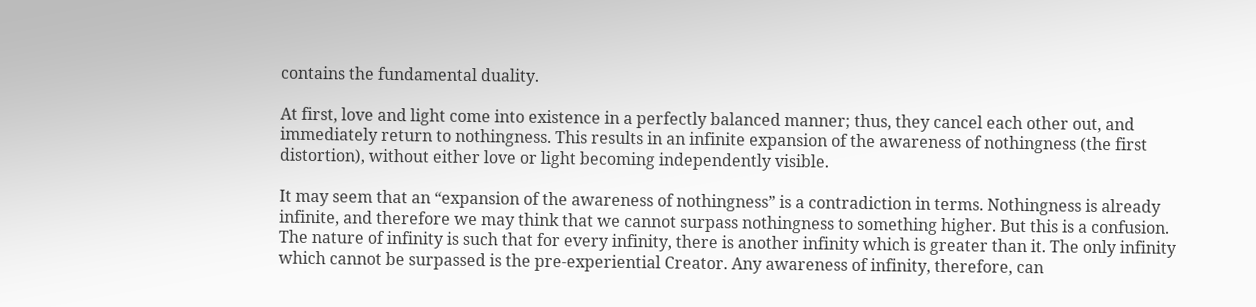contains the fundamental duality.

At first, love and light come into existence in a perfectly balanced manner; thus, they cancel each other out, and immediately return to nothingness. This results in an infinite expansion of the awareness of nothingness (the first distortion), without either love or light becoming independently visible.

It may seem that an “expansion of the awareness of nothingness” is a contradiction in terms. Nothingness is already infinite, and therefore we may think that we cannot surpass nothingness to something higher. But this is a confusion. The nature of infinity is such that for every infinity, there is another infinity which is greater than it. The only infinity which cannot be surpassed is the pre-experiential Creator. Any awareness of infinity, therefore, can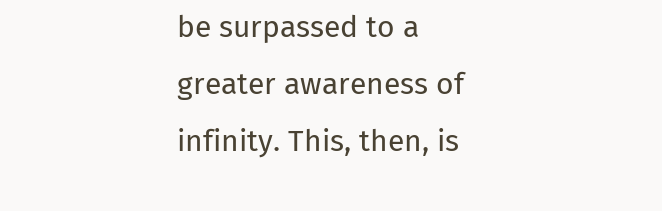be surpassed to a greater awareness of infinity. This, then, is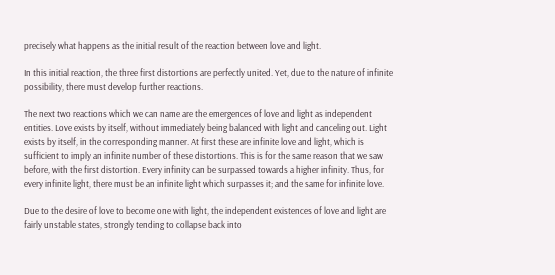precisely what happens as the initial result of the reaction between love and light.

In this initial reaction, the three first distortions are perfectly united. Yet, due to the nature of infinite possibility, there must develop further reactions.

The next two reactions which we can name are the emergences of love and light as independent entities. Love exists by itself, without immediately being balanced with light and canceling out. Light exists by itself, in the corresponding manner. At first these are infinite love and light, which is sufficient to imply an infinite number of these distortions. This is for the same reason that we saw before, with the first distortion. Every infinity can be surpassed towards a higher infinity. Thus, for every infinite light, there must be an infinite light which surpasses it; and the same for infinite love.

Due to the desire of love to become one with light, the independent existences of love and light are fairly unstable states, strongly tending to collapse back into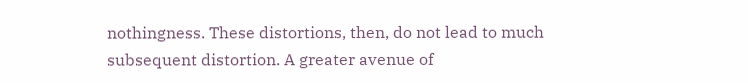nothingness. These distortions, then, do not lead to much subsequent distortion. A greater avenue of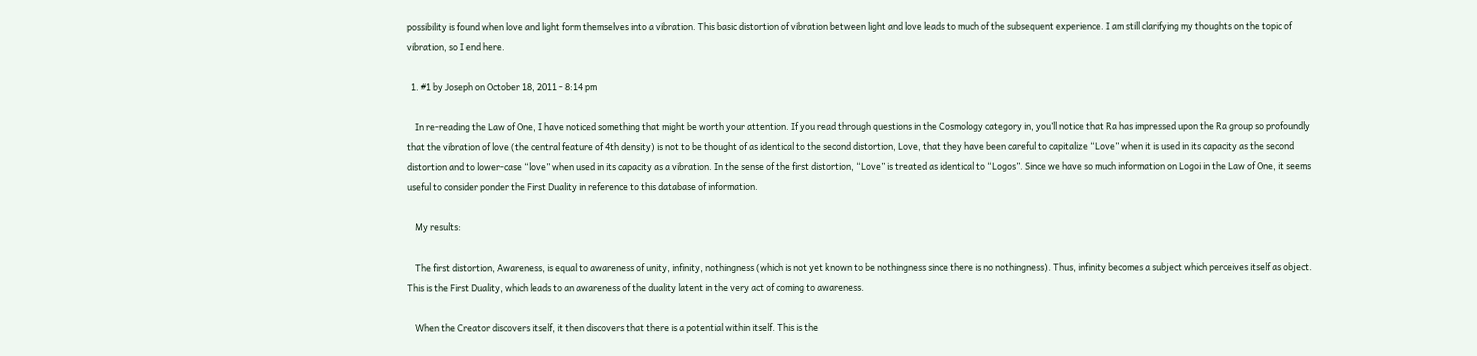possibility is found when love and light form themselves into a vibration. This basic distortion of vibration between light and love leads to much of the subsequent experience. I am still clarifying my thoughts on the topic of vibration, so I end here.

  1. #1 by Joseph on October 18, 2011 - 8:14 pm

    In re-reading the Law of One, I have noticed something that might be worth your attention. If you read through questions in the Cosmology category in, you’ll notice that Ra has impressed upon the Ra group so profoundly that the vibration of love (the central feature of 4th density) is not to be thought of as identical to the second distortion, Love, that they have been careful to capitalize “Love” when it is used in its capacity as the second distortion and to lower-case “love” when used in its capacity as a vibration. In the sense of the first distortion, “Love” is treated as identical to “Logos”. Since we have so much information on Logoi in the Law of One, it seems useful to consider ponder the First Duality in reference to this database of information.

    My results:

    The first distortion, Awareness, is equal to awareness of unity, infinity, nothingness (which is not yet known to be nothingness since there is no nothingness). Thus, infinity becomes a subject which perceives itself as object. This is the First Duality, which leads to an awareness of the duality latent in the very act of coming to awareness.

    When the Creator discovers itself, it then discovers that there is a potential within itself. This is the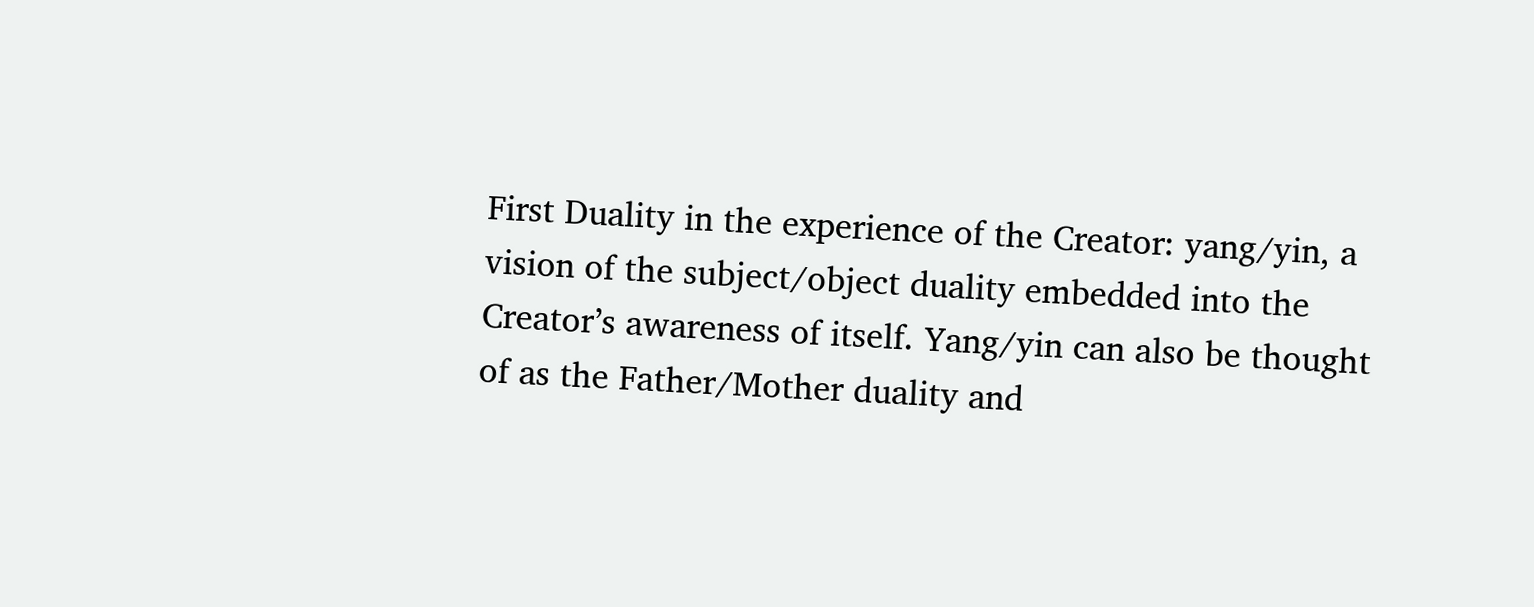First Duality in the experience of the Creator: yang/yin, a vision of the subject/object duality embedded into the Creator’s awareness of itself. Yang/yin can also be thought of as the Father/Mother duality and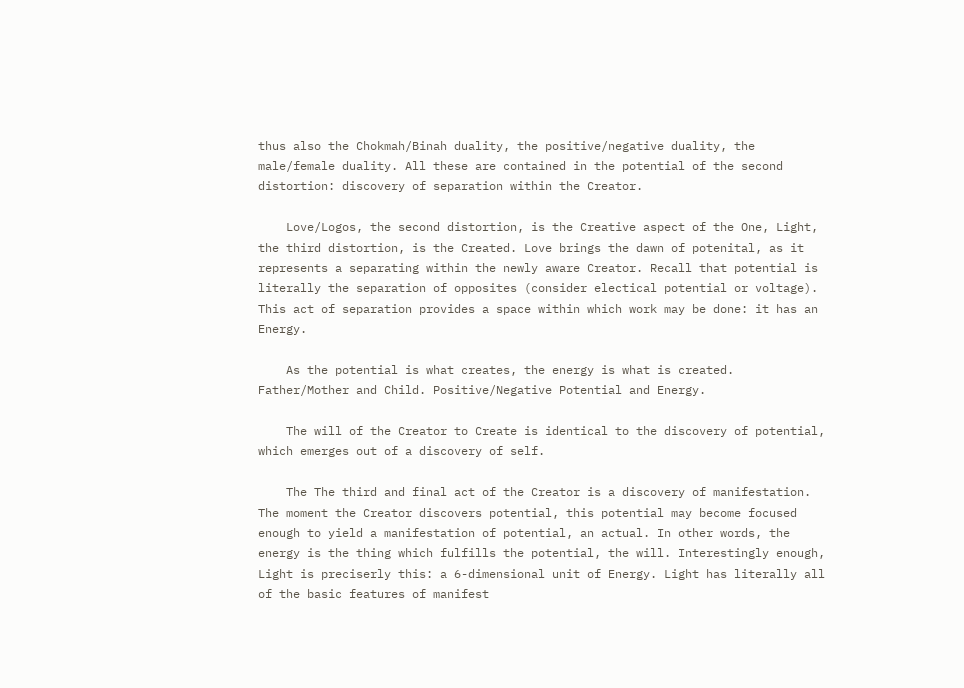thus also the Chokmah/Binah duality, the positive/negative duality, the male/female duality. All these are contained in the potential of the second distortion: discovery of separation within the Creator.

    Love/Logos, the second distortion, is the Creative aspect of the One, Light, the third distortion, is the Created. Love brings the dawn of potenital, as it represents a separating within the newly aware Creator. Recall that potential is literally the separation of opposites (consider electical potential or voltage). This act of separation provides a space within which work may be done: it has an Energy.

    As the potential is what creates, the energy is what is created. Father/Mother and Child. Positive/Negative Potential and Energy.

    The will of the Creator to Create is identical to the discovery of potential, which emerges out of a discovery of self.

    The The third and final act of the Creator is a discovery of manifestation. The moment the Creator discovers potential, this potential may become focused enough to yield a manifestation of potential, an actual. In other words, the energy is the thing which fulfills the potential, the will. Interestingly enough, Light is preciserly this: a 6-dimensional unit of Energy. Light has literally all of the basic features of manifest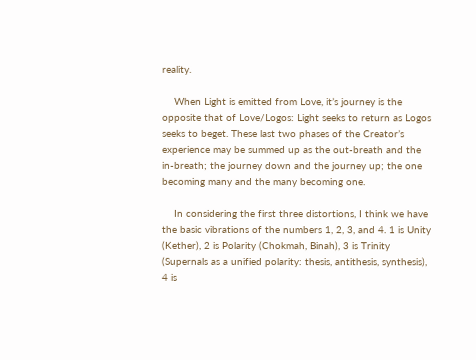reality.

    When Light is emitted from Love, it’s journey is the opposite that of Love/Logos: Light seeks to return as Logos seeks to beget. These last two phases of the Creator’s experience may be summed up as the out-breath and the in-breath; the journey down and the journey up; the one becoming many and the many becoming one.

    In considering the first three distortions, I think we have the basic vibrations of the numbers 1, 2, 3, and 4. 1 is Unity (Kether), 2 is Polarity (Chokmah, Binah), 3 is Trinity (Supernals as a unified polarity: thesis, antithesis, synthesis), 4 is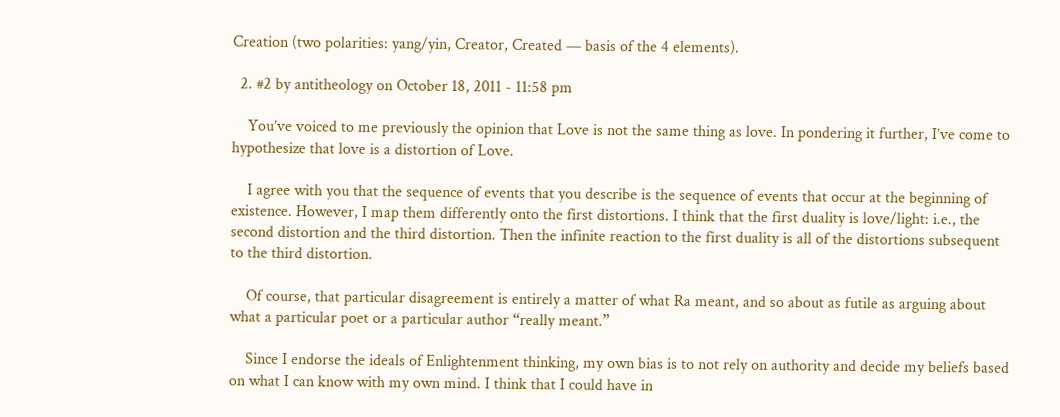Creation (two polarities: yang/yin, Creator, Created — basis of the 4 elements).

  2. #2 by antitheology on October 18, 2011 - 11:58 pm

    You’ve voiced to me previously the opinion that Love is not the same thing as love. In pondering it further, I’ve come to hypothesize that love is a distortion of Love.

    I agree with you that the sequence of events that you describe is the sequence of events that occur at the beginning of existence. However, I map them differently onto the first distortions. I think that the first duality is love/light: i.e., the second distortion and the third distortion. Then the infinite reaction to the first duality is all of the distortions subsequent to the third distortion.

    Of course, that particular disagreement is entirely a matter of what Ra meant, and so about as futile as arguing about what a particular poet or a particular author “really meant.”

    Since I endorse the ideals of Enlightenment thinking, my own bias is to not rely on authority and decide my beliefs based on what I can know with my own mind. I think that I could have in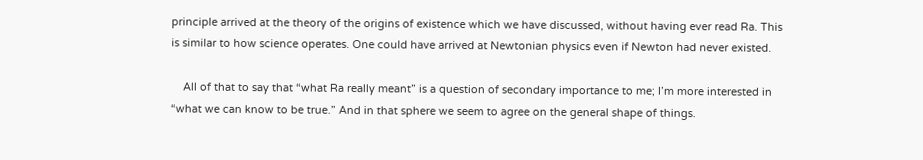principle arrived at the theory of the origins of existence which we have discussed, without having ever read Ra. This is similar to how science operates. One could have arrived at Newtonian physics even if Newton had never existed.

    All of that to say that “what Ra really meant” is a question of secondary importance to me; I’m more interested in “what we can know to be true.” And in that sphere we seem to agree on the general shape of things.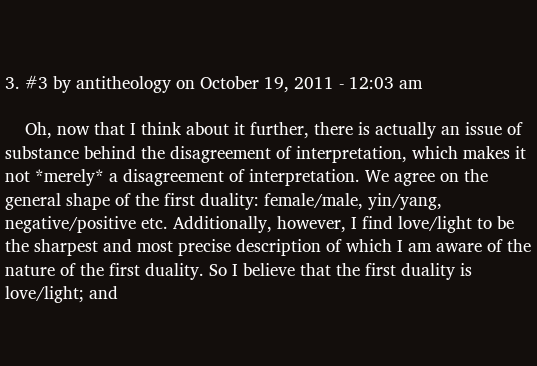3. #3 by antitheology on October 19, 2011 - 12:03 am

    Oh, now that I think about it further, there is actually an issue of substance behind the disagreement of interpretation, which makes it not *merely* a disagreement of interpretation. We agree on the general shape of the first duality: female/male, yin/yang, negative/positive etc. Additionally, however, I find love/light to be the sharpest and most precise description of which I am aware of the nature of the first duality. So I believe that the first duality is love/light; and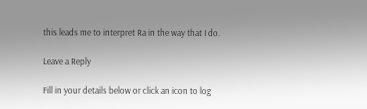this leads me to interpret Ra in the way that I do.

Leave a Reply

Fill in your details below or click an icon to log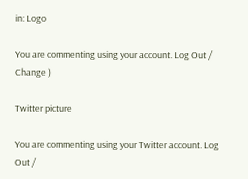in: Logo

You are commenting using your account. Log Out /  Change )

Twitter picture

You are commenting using your Twitter account. Log Out /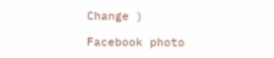Change )

Facebook photo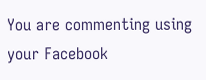You are commenting using your Facebook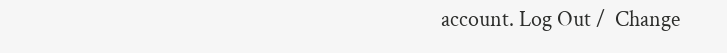account. Log Out /  Change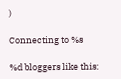)

Connecting to %s

%d bloggers like this: